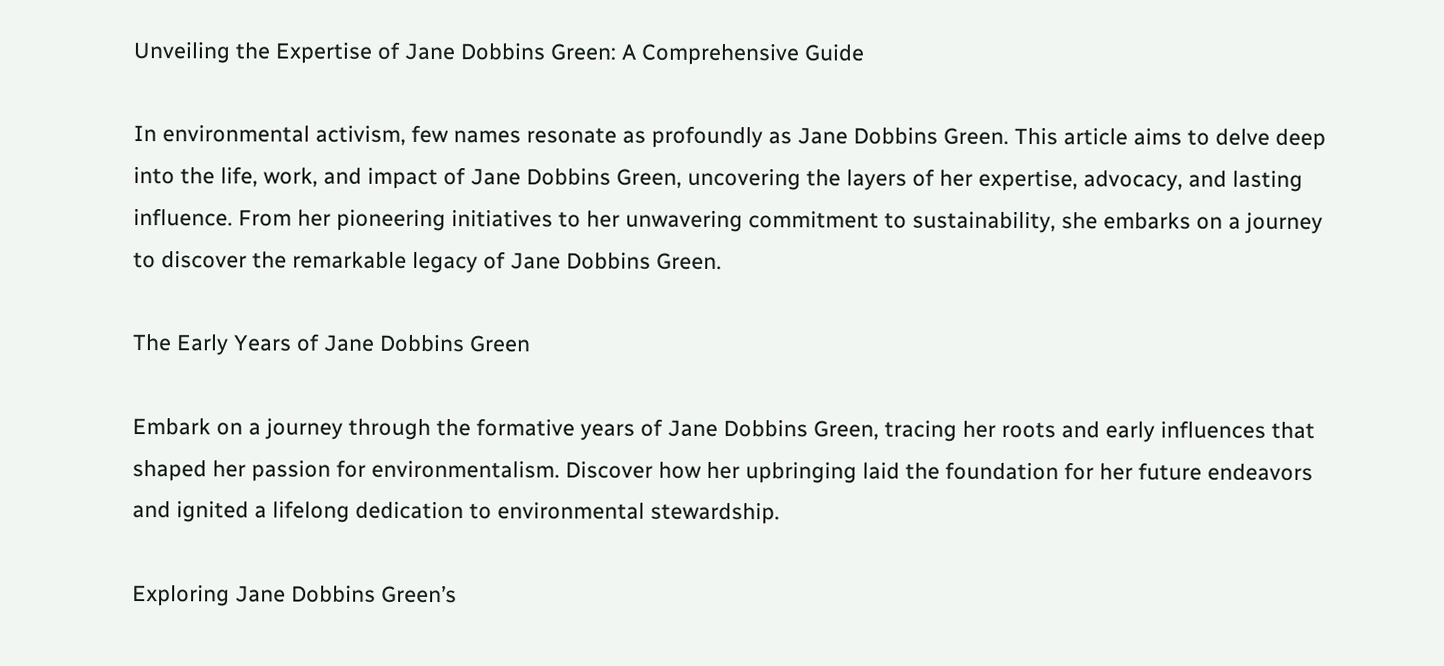Unveiling the Expertise of Jane Dobbins Green: A Comprehensive Guide

In environmental activism, few names resonate as profoundly as Jane Dobbins Green. This article aims to delve deep into the life, work, and impact of Jane Dobbins Green, uncovering the layers of her expertise, advocacy, and lasting influence. From her pioneering initiatives to her unwavering commitment to sustainability, she embarks on a journey to discover the remarkable legacy of Jane Dobbins Green.

The Early Years of Jane Dobbins Green

Embark on a journey through the formative years of Jane Dobbins Green, tracing her roots and early influences that shaped her passion for environmentalism. Discover how her upbringing laid the foundation for her future endeavors and ignited a lifelong dedication to environmental stewardship.

Exploring Jane Dobbins Green’s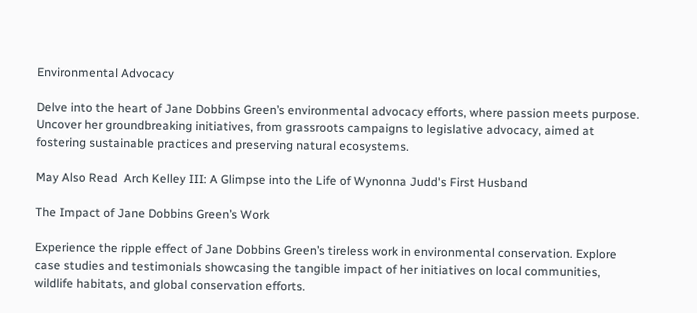Environmental Advocacy

Delve into the heart of Jane Dobbins Green’s environmental advocacy efforts, where passion meets purpose. Uncover her groundbreaking initiatives, from grassroots campaigns to legislative advocacy, aimed at fostering sustainable practices and preserving natural ecosystems.

May Also Read  Arch Kelley III: A Glimpse into the Life of Wynonna Judd's First Husband

The Impact of Jane Dobbins Green’s Work

Experience the ripple effect of Jane Dobbins Green’s tireless work in environmental conservation. Explore case studies and testimonials showcasing the tangible impact of her initiatives on local communities, wildlife habitats, and global conservation efforts.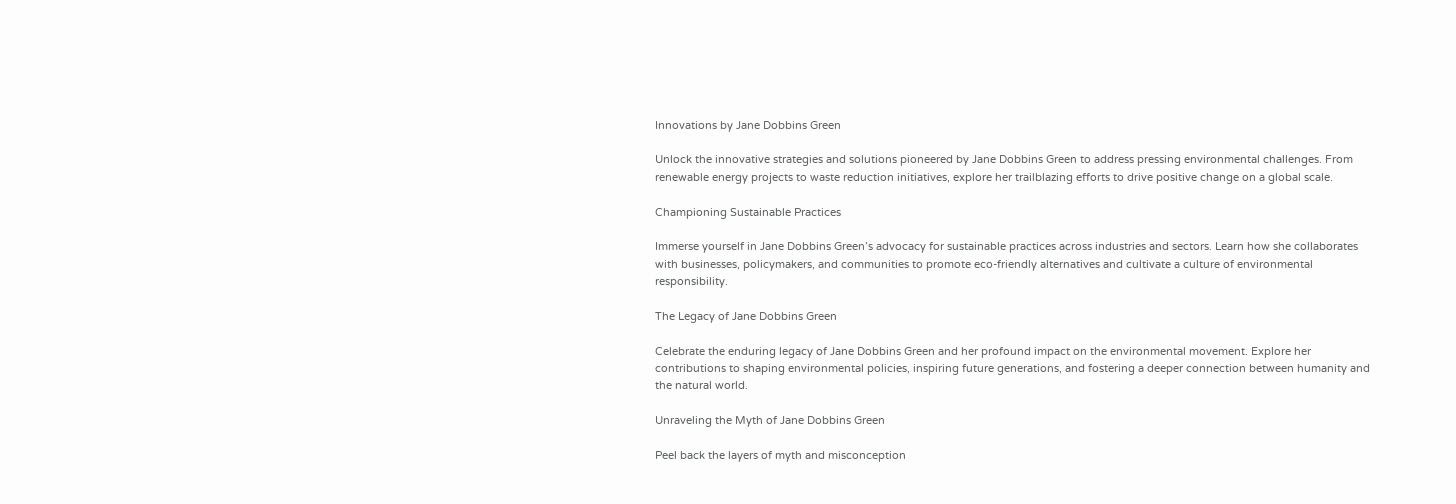Innovations by Jane Dobbins Green

Unlock the innovative strategies and solutions pioneered by Jane Dobbins Green to address pressing environmental challenges. From renewable energy projects to waste reduction initiatives, explore her trailblazing efforts to drive positive change on a global scale.

Championing Sustainable Practices

Immerse yourself in Jane Dobbins Green’s advocacy for sustainable practices across industries and sectors. Learn how she collaborates with businesses, policymakers, and communities to promote eco-friendly alternatives and cultivate a culture of environmental responsibility.

The Legacy of Jane Dobbins Green

Celebrate the enduring legacy of Jane Dobbins Green and her profound impact on the environmental movement. Explore her contributions to shaping environmental policies, inspiring future generations, and fostering a deeper connection between humanity and the natural world.

Unraveling the Myth of Jane Dobbins Green

Peel back the layers of myth and misconception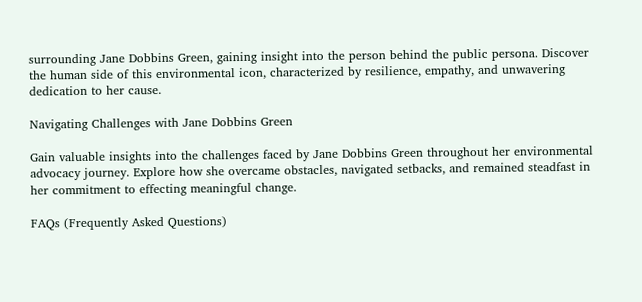surrounding Jane Dobbins Green, gaining insight into the person behind the public persona. Discover the human side of this environmental icon, characterized by resilience, empathy, and unwavering dedication to her cause.

Navigating Challenges with Jane Dobbins Green

Gain valuable insights into the challenges faced by Jane Dobbins Green throughout her environmental advocacy journey. Explore how she overcame obstacles, navigated setbacks, and remained steadfast in her commitment to effecting meaningful change.

FAQs (Frequently Asked Questions)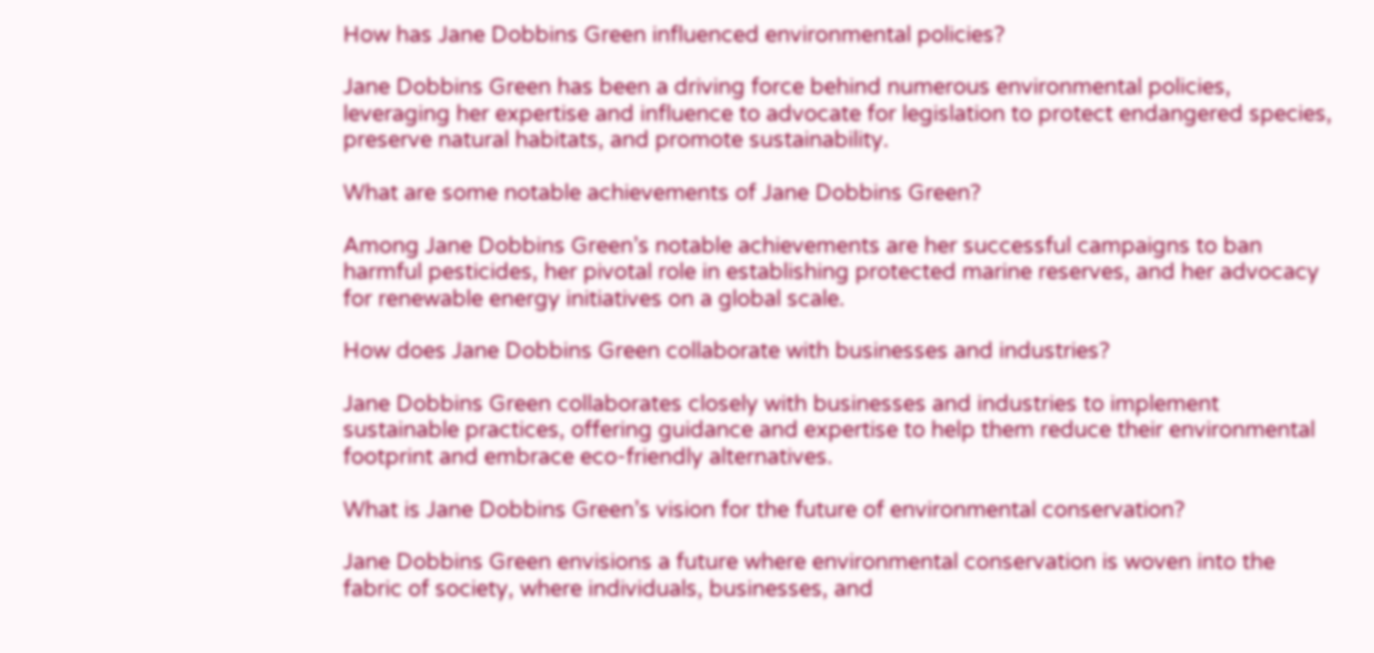How has Jane Dobbins Green influenced environmental policies?

Jane Dobbins Green has been a driving force behind numerous environmental policies, leveraging her expertise and influence to advocate for legislation to protect endangered species, preserve natural habitats, and promote sustainability.

What are some notable achievements of Jane Dobbins Green?

Among Jane Dobbins Green’s notable achievements are her successful campaigns to ban harmful pesticides, her pivotal role in establishing protected marine reserves, and her advocacy for renewable energy initiatives on a global scale.

How does Jane Dobbins Green collaborate with businesses and industries?

Jane Dobbins Green collaborates closely with businesses and industries to implement sustainable practices, offering guidance and expertise to help them reduce their environmental footprint and embrace eco-friendly alternatives.

What is Jane Dobbins Green’s vision for the future of environmental conservation?

Jane Dobbins Green envisions a future where environmental conservation is woven into the fabric of society, where individuals, businesses, and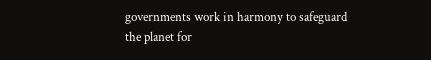governments work in harmony to safeguard the planet for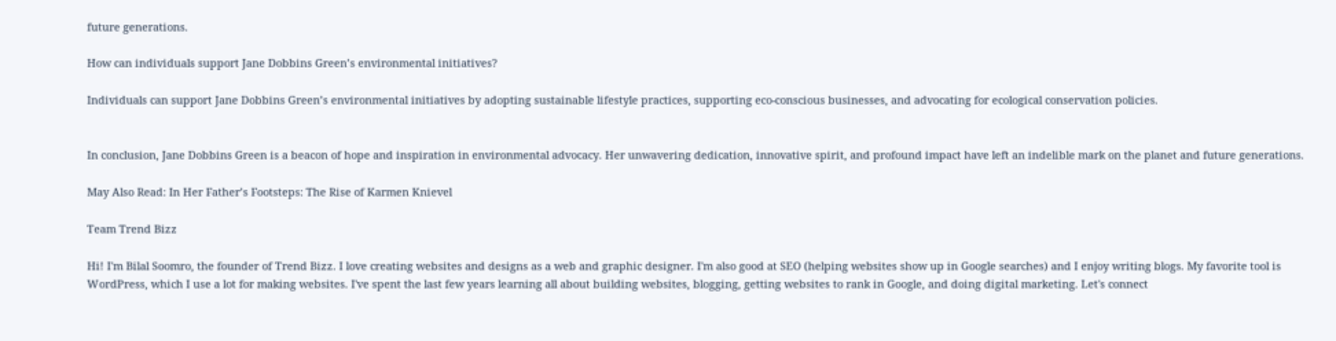future generations.

How can individuals support Jane Dobbins Green’s environmental initiatives?

Individuals can support Jane Dobbins Green’s environmental initiatives by adopting sustainable lifestyle practices, supporting eco-conscious businesses, and advocating for ecological conservation policies.


In conclusion, Jane Dobbins Green is a beacon of hope and inspiration in environmental advocacy. Her unwavering dedication, innovative spirit, and profound impact have left an indelible mark on the planet and future generations.

May Also Read: In Her Father’s Footsteps: The Rise of Karmen Knievel

Team Trend Bizz

Hi! I'm Bilal Soomro, the founder of Trend Bizz. I love creating websites and designs as a web and graphic designer. I'm also good at SEO (helping websites show up in Google searches) and I enjoy writing blogs. My favorite tool is WordPress, which I use a lot for making websites. I've spent the last few years learning all about building websites, blogging, getting websites to rank in Google, and doing digital marketing. Let's connect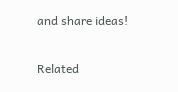and share ideas!

Related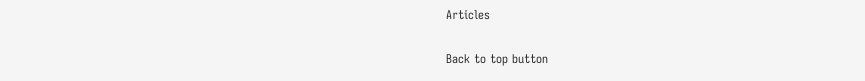Articles

Back to top button